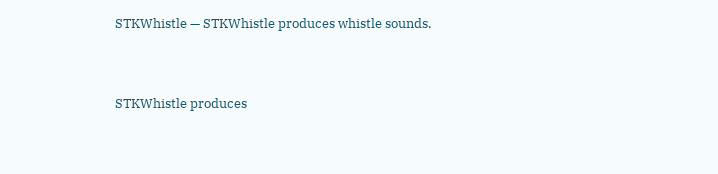STKWhistle — STKWhistle produces whistle sounds.


STKWhistle produces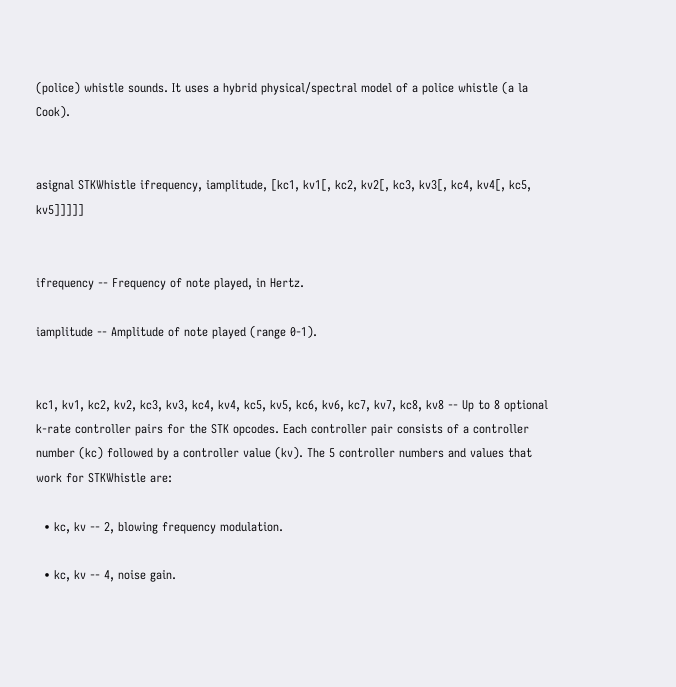(police) whistle sounds. It uses a hybrid physical/spectral model of a police whistle (a la Cook).


asignal STKWhistle ifrequency, iamplitude, [kc1, kv1[, kc2, kv2[, kc3, kv3[, kc4, kv4[, kc5, kv5]]]]]


ifrequency -- Frequency of note played, in Hertz.

iamplitude -- Amplitude of note played (range 0-1).


kc1, kv1, kc2, kv2, kc3, kv3, kc4, kv4, kc5, kv5, kc6, kv6, kc7, kv7, kc8, kv8 -- Up to 8 optional k-rate controller pairs for the STK opcodes. Each controller pair consists of a controller number (kc) followed by a controller value (kv). The 5 controller numbers and values that work for STKWhistle are:

  • kc, kv -- 2, blowing frequency modulation.

  • kc, kv -- 4, noise gain.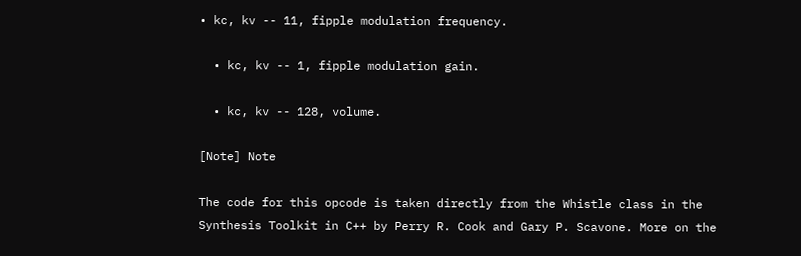• kc, kv -- 11, fipple modulation frequency.

  • kc, kv -- 1, fipple modulation gain.

  • kc, kv -- 128, volume.

[Note] Note

The code for this opcode is taken directly from the Whistle class in the Synthesis Toolkit in C++ by Perry R. Cook and Gary P. Scavone. More on the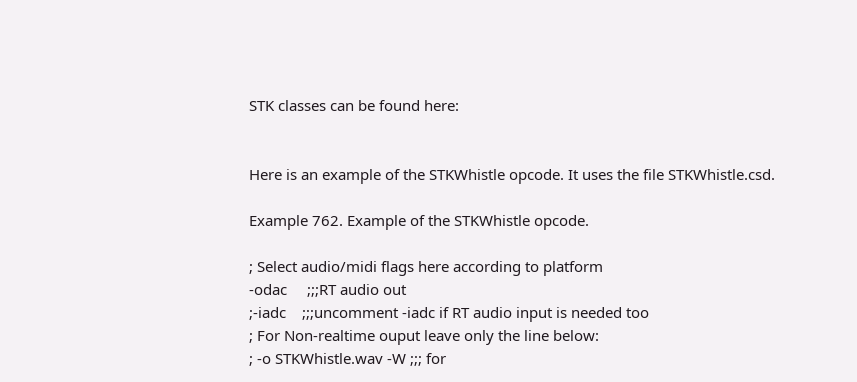STK classes can be found here:


Here is an example of the STKWhistle opcode. It uses the file STKWhistle.csd.

Example 762. Example of the STKWhistle opcode.

; Select audio/midi flags here according to platform
-odac     ;;;RT audio out
;-iadc    ;;;uncomment -iadc if RT audio input is needed too
; For Non-realtime ouput leave only the line below:
; -o STKWhistle.wav -W ;;; for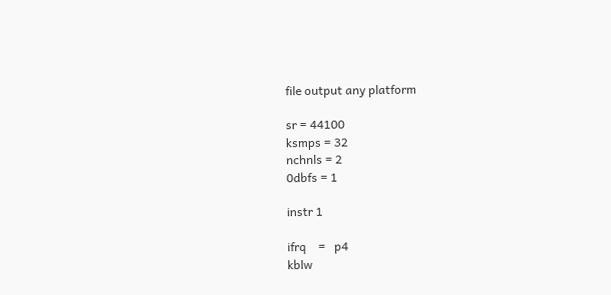file output any platform

sr = 44100
ksmps = 32
nchnls = 2
0dbfs = 1

instr 1

ifrq    =   p4
kblw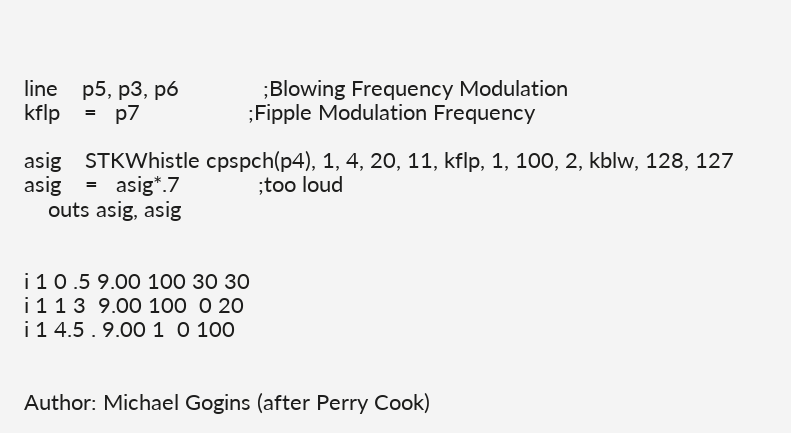line    p5, p3, p6              ;Blowing Frequency Modulation
kflp    =   p7                  ;Fipple Modulation Frequency

asig    STKWhistle cpspch(p4), 1, 4, 20, 11, kflp, 1, 100, 2, kblw, 128, 127
asig    =   asig*.7             ;too loud
    outs asig, asig


i 1 0 .5 9.00 100 30 30
i 1 1 3  9.00 100  0 20
i 1 4.5 . 9.00 1  0 100


Author: Michael Gogins (after Perry Cook)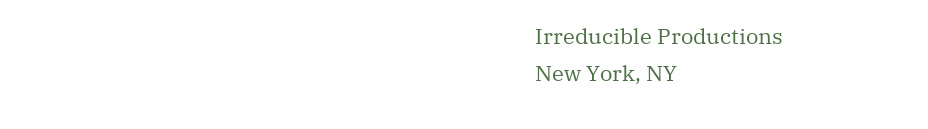Irreducible Productions
New York, NY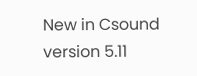New in Csound version 5.11